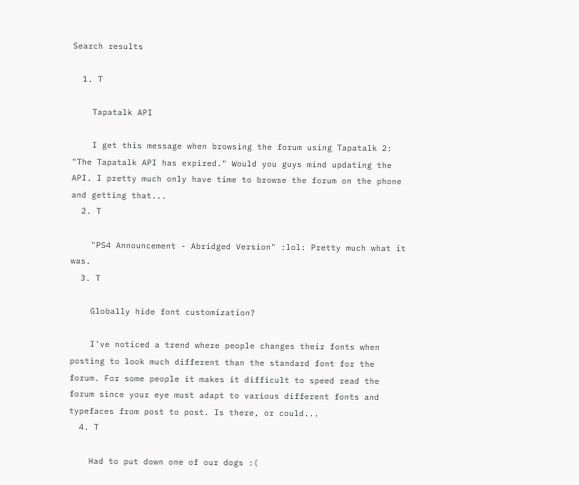Search results

  1. T

    Tapatalk API

    I get this message when browsing the forum using Tapatalk 2: "The Tapatalk API has expired." Would you guys mind updating the API. I pretty much only have time to browse the forum on the phone and getting that...
  2. T

    "PS4 Announcement - Abridged Version" :lol: Pretty much what it was.
  3. T

    Globally hide font customization?

    I've noticed a trend where people changes their fonts when posting to look much different than the standard font for the forum. For some people it makes it difficult to speed read the forum since your eye must adapt to various different fonts and typefaces from post to post. Is there, or could...
  4. T

    Had to put down one of our dogs :(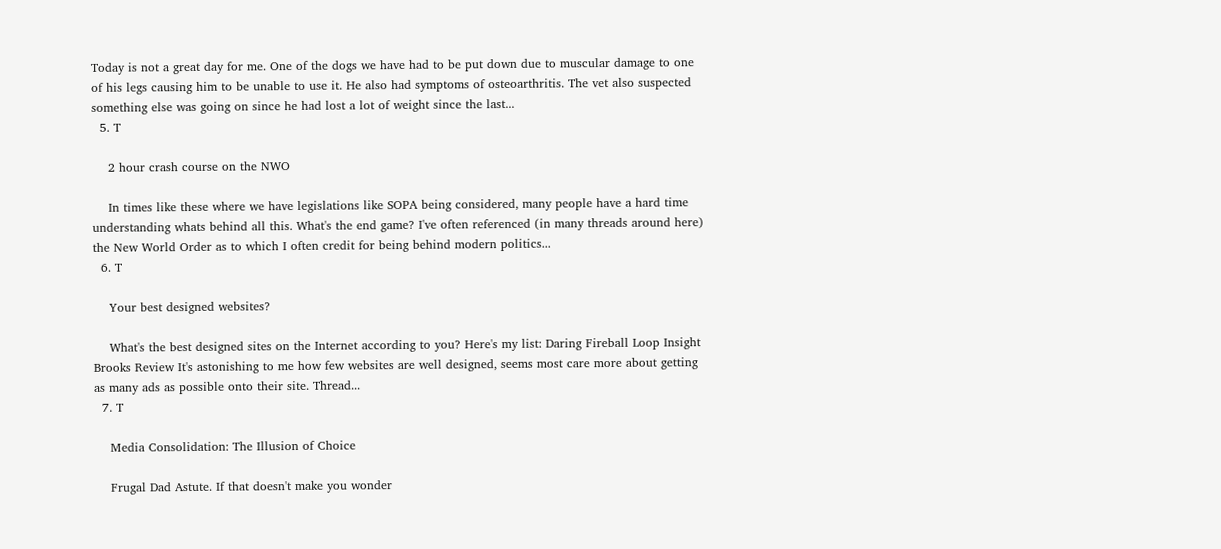Today is not a great day for me. One of the dogs we have had to be put down due to muscular damage to one of his legs causing him to be unable to use it. He also had symptoms of osteoarthritis. The vet also suspected something else was going on since he had lost a lot of weight since the last...
  5. T

    2 hour crash course on the NWO

    In times like these where we have legislations like SOPA being considered, many people have a hard time understanding whats behind all this. What's the end game? I've often referenced (in many threads around here) the New World Order as to which I often credit for being behind modern politics...
  6. T

    Your best designed websites?

    What's the best designed sites on the Internet according to you? Here's my list: Daring Fireball Loop Insight Brooks Review It's astonishing to me how few websites are well designed, seems most care more about getting as many ads as possible onto their site. Thread...
  7. T

    Media Consolidation: The Illusion of Choice

    Frugal Dad Astute. If that doesn't make you wonder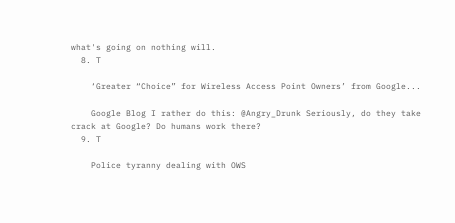what's going on nothing will.
  8. T

    ‘Greater “Choice” for Wireless Access Point Owners’ from Google...

    Google Blog I rather do this: @Angry_Drunk Seriously, do they take crack at Google? Do humans work there?
  9. T

    Police tyranny dealing with OWS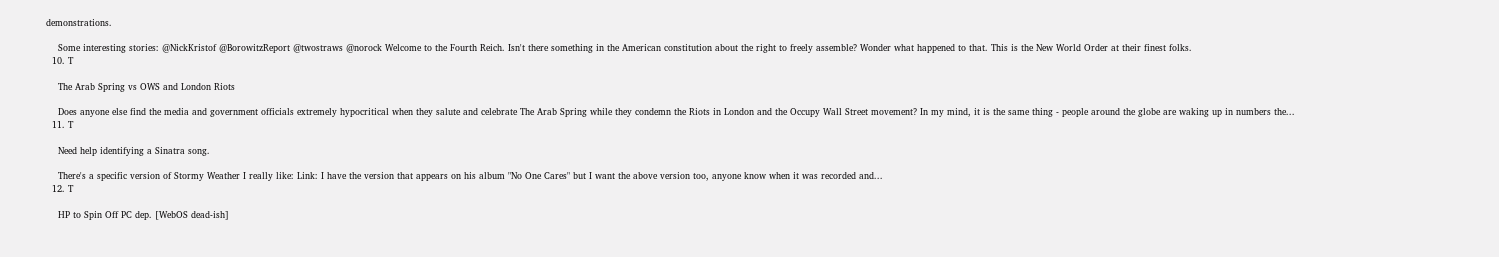demonstrations.

    Some interesting stories: @NickKristof @BorowitzReport @twostraws @norock Welcome to the Fourth Reich. Isn't there something in the American constitution about the right to freely assemble? Wonder what happened to that. This is the New World Order at their finest folks.
  10. T

    The Arab Spring vs OWS and London Riots

    Does anyone else find the media and government officials extremely hypocritical when they salute and celebrate The Arab Spring while they condemn the Riots in London and the Occupy Wall Street movement? In my mind, it is the same thing - people around the globe are waking up in numbers the...
  11. T

    Need help identifying a Sinatra song.

    There's a specific version of Stormy Weather I really like: Link: I have the version that appears on his album "No One Cares" but I want the above version too, anyone know when it was recorded and...
  12. T

    HP to Spin Off PC dep. [WebOS dead-ish]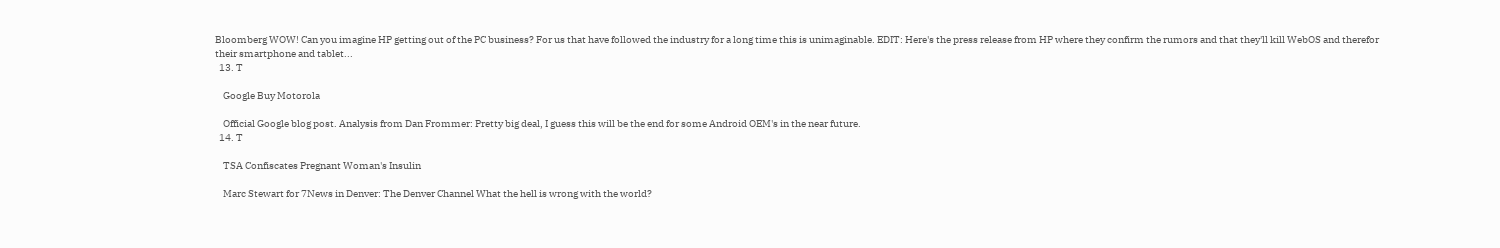Bloomberg WOW! Can you imagine HP getting out of the PC business? For us that have followed the industry for a long time this is unimaginable. EDIT: Here's the press release from HP where they confirm the rumors and that they'll kill WebOS and therefor their smartphone and tablet...
  13. T

    Google Buy Motorola

    Official Google blog post. Analysis from Dan Frommer: Pretty big deal, I guess this will be the end for some Android OEM's in the near future.
  14. T

    TSA Confiscates Pregnant Woman's Insulin

    Marc Stewart for 7News in Denver: The Denver Channel What the hell is wrong with the world?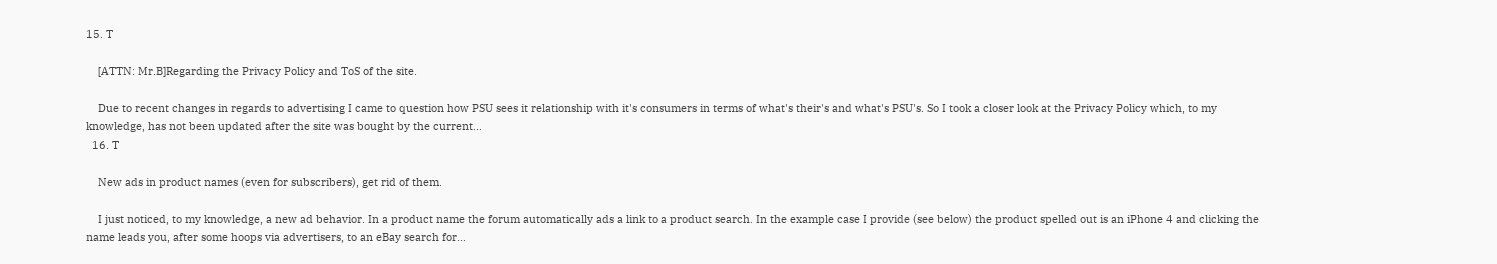15. T

    [ATTN: Mr.B]Regarding the Privacy Policy and ToS of the site.

    Due to recent changes in regards to advertising I came to question how PSU sees it relationship with it's consumers in terms of what's their's and what's PSU's. So I took a closer look at the Privacy Policy which, to my knowledge, has not been updated after the site was bought by the current...
  16. T

    New ads in product names (even for subscribers), get rid of them.

    I just noticed, to my knowledge, a new ad behavior. In a product name the forum automatically ads a link to a product search. In the example case I provide (see below) the product spelled out is an iPhone 4 and clicking the name leads you, after some hoops via advertisers, to an eBay search for...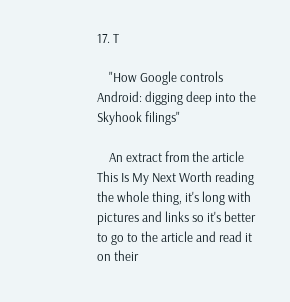17. T

    "How Google controls Android: digging deep into the Skyhook filings"

    An extract from the article This Is My Next Worth reading the whole thing, it's long with pictures and links so it's better to go to the article and read it on their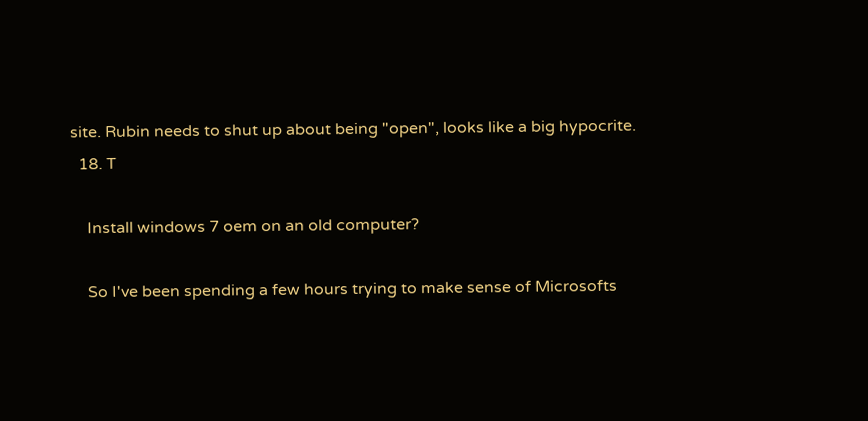site. Rubin needs to shut up about being "open", looks like a big hypocrite.
  18. T

    Install windows 7 oem on an old computer?

    So I've been spending a few hours trying to make sense of Microsofts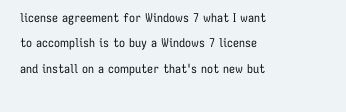license agreement for Windows 7 what I want to accomplish is to buy a Windows 7 license and install on a computer that's not new but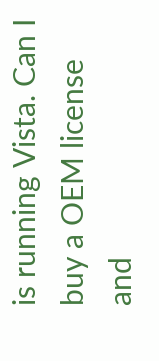is running Vista. Can I buy a OEM license and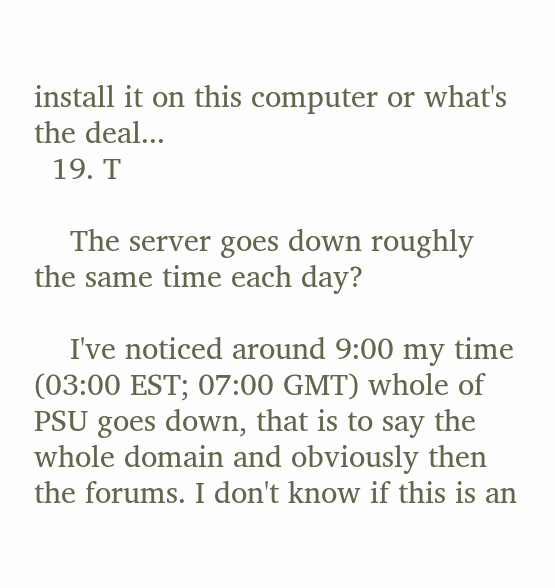install it on this computer or what's the deal...
  19. T

    The server goes down roughly the same time each day?

    I've noticed around 9:00 my time (03:00 EST; 07:00 GMT) whole of PSU goes down, that is to say the whole domain and obviously then the forums. I don't know if this is an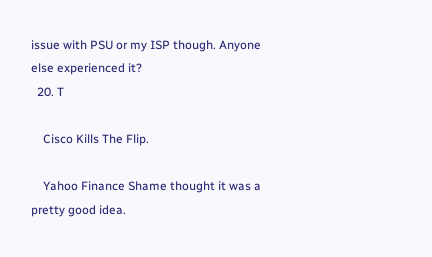issue with PSU or my ISP though. Anyone else experienced it?
  20. T

    Cisco Kills The Flip.

    Yahoo Finance Shame thought it was a pretty good idea.